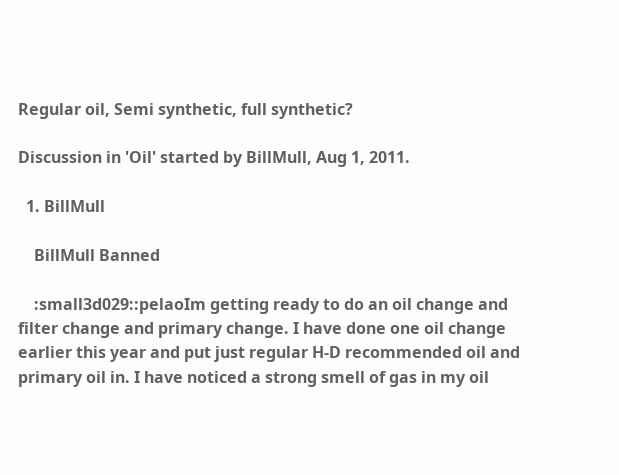Regular oil, Semi synthetic, full synthetic?

Discussion in 'Oil' started by BillMull, Aug 1, 2011.

  1. BillMull

    BillMull Banned

    :small3d029::pelaoIm getting ready to do an oil change and filter change and primary change. I have done one oil change earlier this year and put just regular H-D recommended oil and primary oil in. I have noticed a strong smell of gas in my oil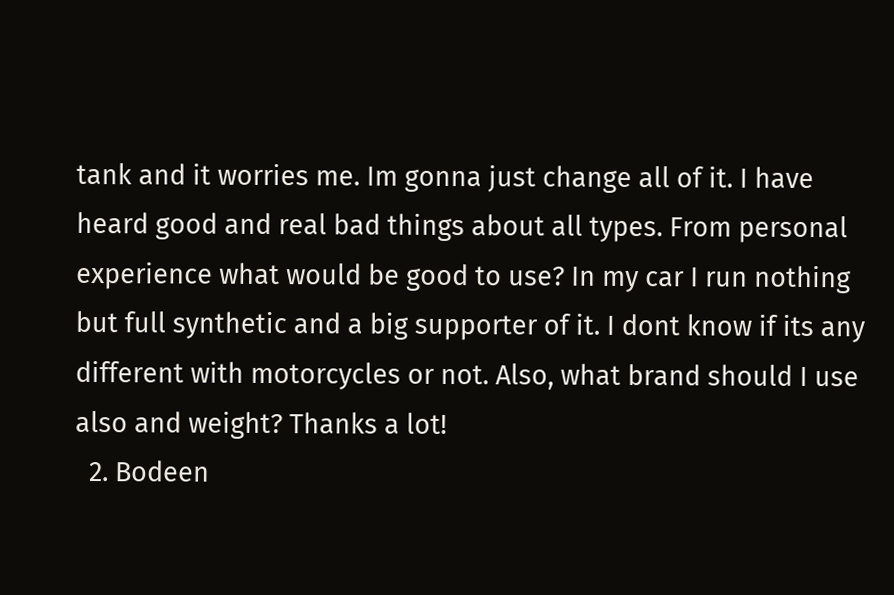tank and it worries me. Im gonna just change all of it. I have heard good and real bad things about all types. From personal experience what would be good to use? In my car I run nothing but full synthetic and a big supporter of it. I dont know if its any different with motorcycles or not. Also, what brand should I use also and weight? Thanks a lot!
  2. Bodeen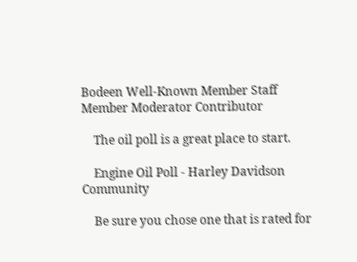Bodeen Well-Known Member Staff Member Moderator Contributor

    The oil poll is a great place to start.

    Engine Oil Poll - Harley Davidson Community

    Be sure you chose one that is rated for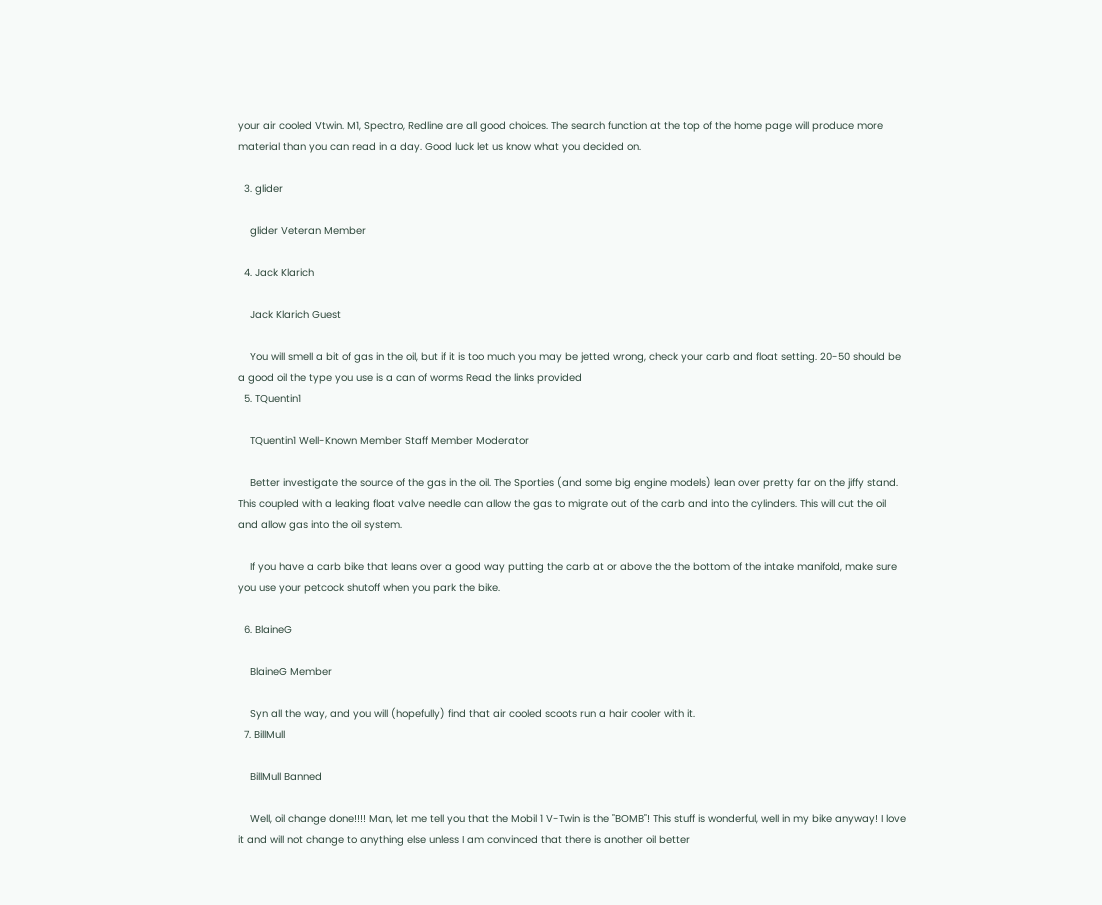your air cooled Vtwin. M1, Spectro, Redline are all good choices. The search function at the top of the home page will produce more material than you can read in a day. Good luck let us know what you decided on.

  3. glider

    glider Veteran Member

  4. Jack Klarich

    Jack Klarich Guest

    You will smell a bit of gas in the oil, but if it is too much you may be jetted wrong, check your carb and float setting. 20-50 should be a good oil the type you use is a can of worms Read the links provided
  5. TQuentin1

    TQuentin1 Well-Known Member Staff Member Moderator

    Better investigate the source of the gas in the oil. The Sporties (and some big engine models) lean over pretty far on the jiffy stand. This coupled with a leaking float valve needle can allow the gas to migrate out of the carb and into the cylinders. This will cut the oil and allow gas into the oil system.

    If you have a carb bike that leans over a good way putting the carb at or above the the bottom of the intake manifold, make sure you use your petcock shutoff when you park the bike.

  6. BlaineG

    BlaineG Member

    Syn all the way, and you will (hopefully) find that air cooled scoots run a hair cooler with it.
  7. BillMull

    BillMull Banned

    Well, oil change done!!!! Man, let me tell you that the Mobil 1 V-Twin is the "BOMB"! This stuff is wonderful, well in my bike anyway! I love it and will not change to anything else unless I am convinced that there is another oil better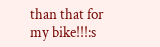than that for my bike!!!:s